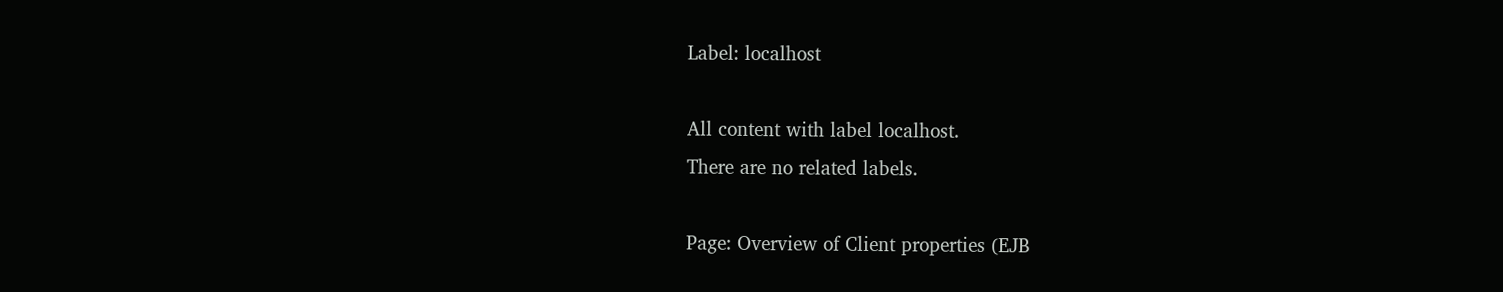Label: localhost

All content with label localhost.
There are no related labels.

Page: Overview of Client properties (EJB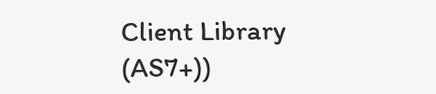Client Library (AS7+))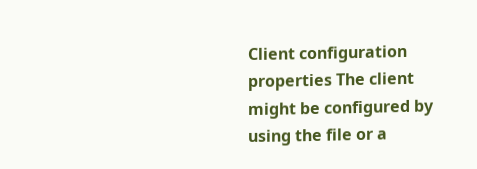Client configuration properties The client might be configured by using the file or a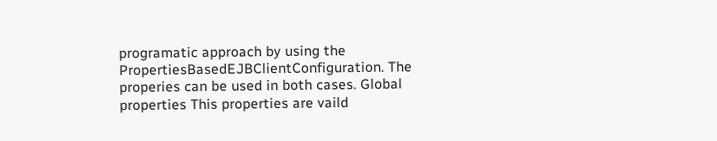programatic approach by using the PropertiesBasedEJBClientConfiguration. The properies can be used in both cases. Global properties This properties are vaild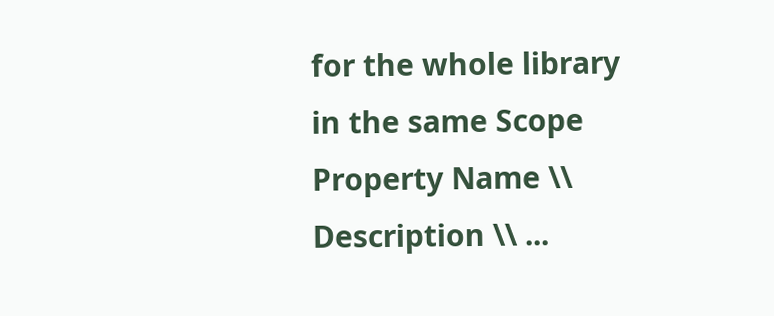for the whole library in the same Scope Property Name \\ Description \\ ...